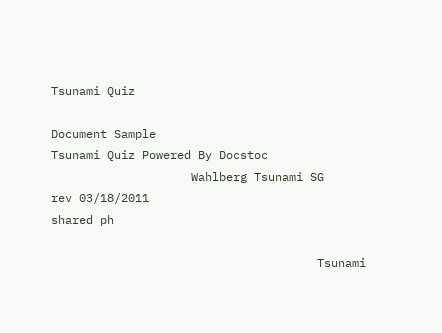Tsunami Quiz

Document Sample
Tsunami Quiz Powered By Docstoc
                    Wahlberg Tsunami SG
rev 03/18/2011
shared ph

                                      Tsunami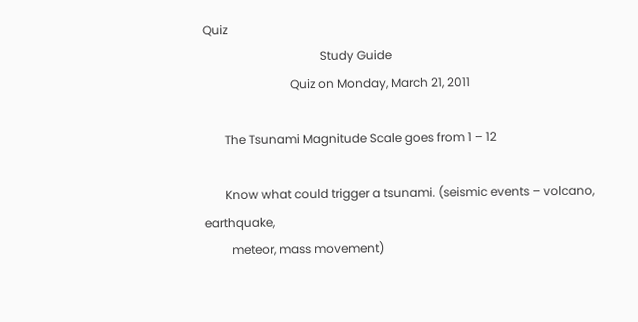Quiz
                                       Study Guide
                             Quiz on Monday, March 21, 2011

       The Tsunami Magnitude Scale goes from 1 – 12

       Know what could trigger a tsunami. (seismic events – volcano, earthquake,
         meteor, mass movement)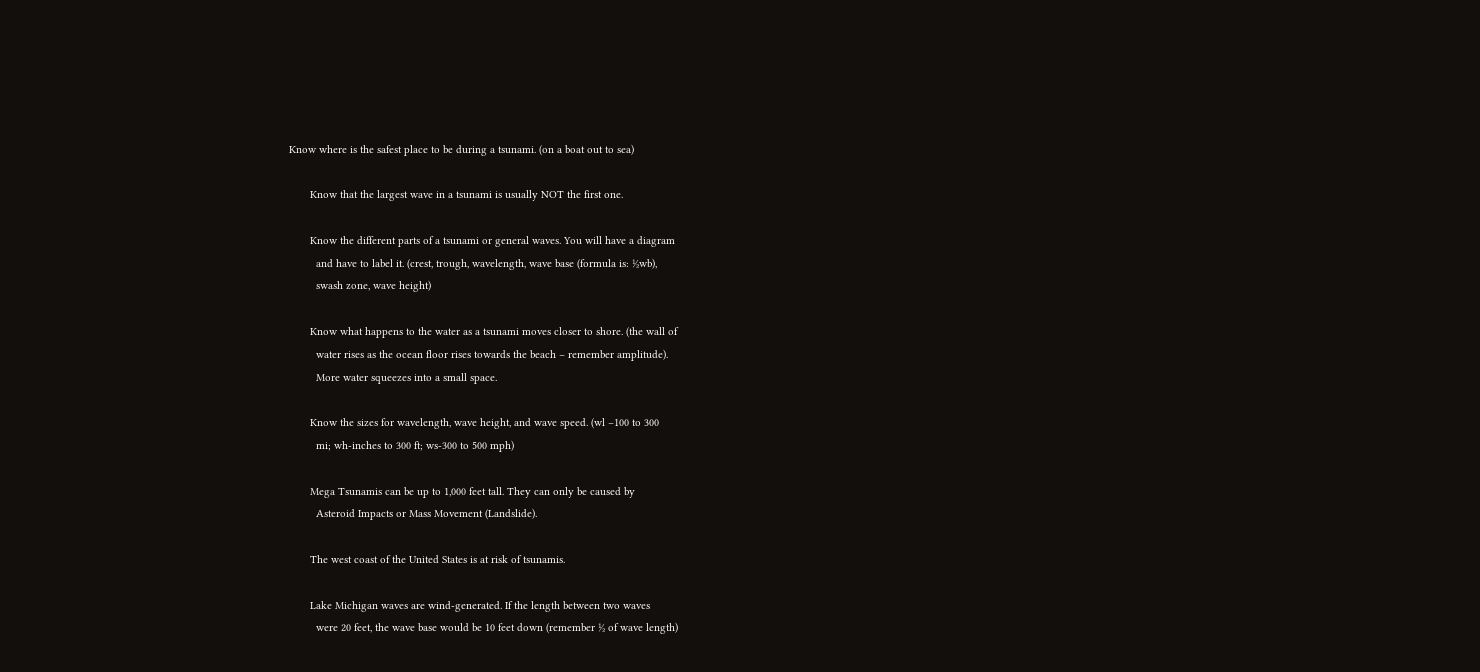Know where is the safest place to be during a tsunami. (on a boat out to sea)

       Know that the largest wave in a tsunami is usually NOT the first one.

       Know the different parts of a tsunami or general waves. You will have a diagram
         and have to label it. (crest, trough, wavelength, wave base (formula is: ½wb),
         swash zone, wave height)

       Know what happens to the water as a tsunami moves closer to shore. (the wall of
         water rises as the ocean floor rises towards the beach – remember amplitude).
         More water squeezes into a small space.

       Know the sizes for wavelength, wave height, and wave speed. (wl –100 to 300
         mi; wh-inches to 300 ft; ws-300 to 500 mph)

       Mega Tsunamis can be up to 1,000 feet tall. They can only be caused by
         Asteroid Impacts or Mass Movement (Landslide).

       The west coast of the United States is at risk of tsunamis.

       Lake Michigan waves are wind-generated. If the length between two waves
         were 20 feet, the wave base would be 10 feet down (remember ½ of wave length)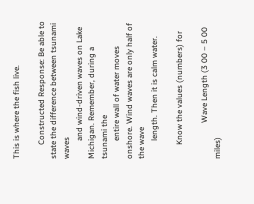This is where the fish live.

       Constructed Response: Be able to state the difference between tsunami waves
         and wind-driven waves on Lake Michigan. Remember, during a tsunami the
         entire wall of water moves onshore. Wind waves are only half of the wave
         length. Then it is calm water.

       Know the values (numbers) for

                  Wave Length (3 00 – 5 00 miles)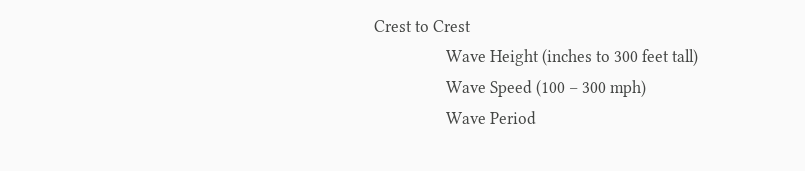Crest to Crest
                  Wave Height (inches to 300 feet tall)
                  Wave Speed (100 – 300 mph)
                  Wave Period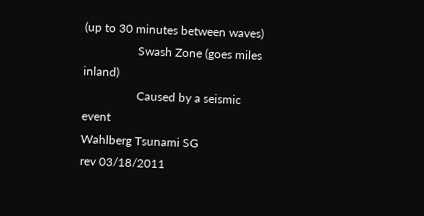(up to 30 minutes between waves)
                  Swash Zone (goes miles inland)
                  Caused by a seismic event
Wahlberg Tsunami SG
rev 03/18/2011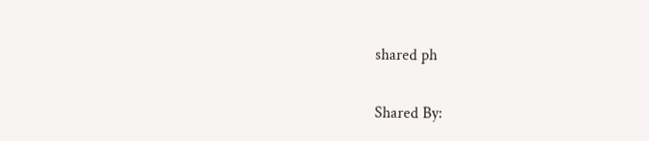shared ph

Shared By: